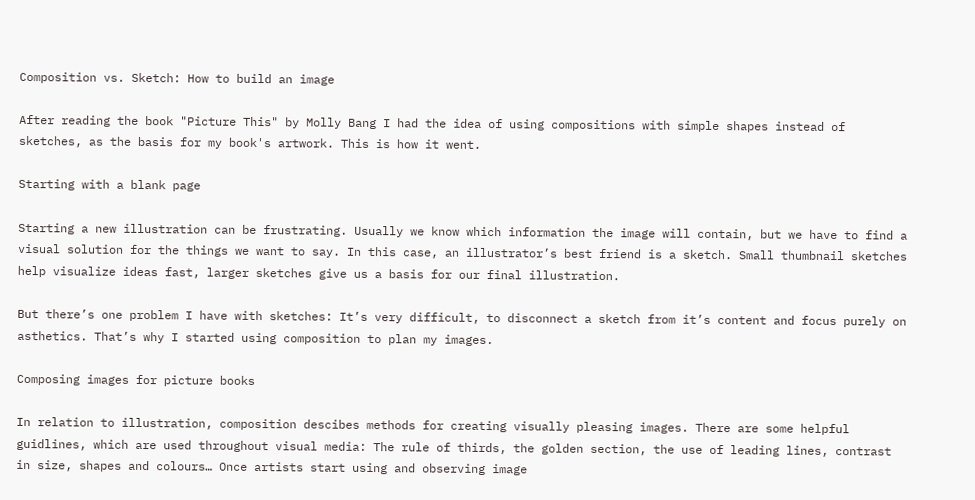Composition vs. Sketch: How to build an image

After reading the book "Picture This" by Molly Bang I had the idea of using compositions with simple shapes instead of sketches, as the basis for my book's artwork. This is how it went.

Starting with a blank page

Starting a new illustration can be frustrating. Usually we know which information the image will contain, but we have to find a visual solution for the things we want to say. In this case, an illustrator’s best friend is a sketch. Small thumbnail sketches help visualize ideas fast, larger sketches give us a basis for our final illustration.

But there’s one problem I have with sketches: It’s very difficult, to disconnect a sketch from it’s content and focus purely on asthetics. That’s why I started using composition to plan my images.

Composing images for picture books

In relation to illustration, composition descibes methods for creating visually pleasing images. There are some helpful guidlines, which are used throughout visual media: The rule of thirds, the golden section, the use of leading lines, contrast in size, shapes and colours… Once artists start using and observing image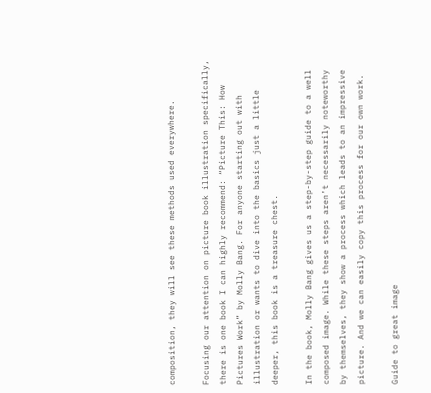composition, they will see these methods used everywhere.

Focusing our attention on picture book illustration specifically, there is one book I can highly recommend: “Picture This: How Pictures Work” by Molly Bang. For anyone starting out with illustration or wants to dive into the basics just a little deeper, this book is a treasure chest.

In the book, Molly Bang gives us a step-by-step guide to a well composed image. While these steps aren’t necessarily noteworthy by themselves, they show a process which leads to an impressive picture. And we can easily copy this process for our own work.

Guide to great image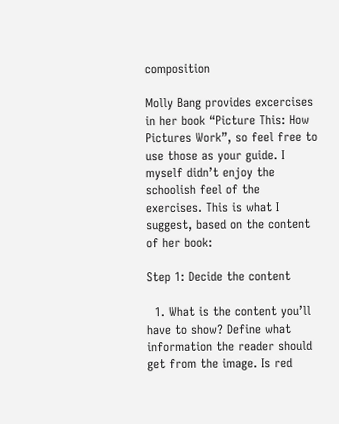composition

Molly Bang provides excercises in her book “Picture This: How Pictures Work”, so feel free to use those as your guide. I myself didn’t enjoy the schoolish feel of the exercises. This is what I suggest, based on the content of her book:

Step 1: Decide the content

  1. What is the content you’ll have to show? Define what information the reader should get from the image. Is red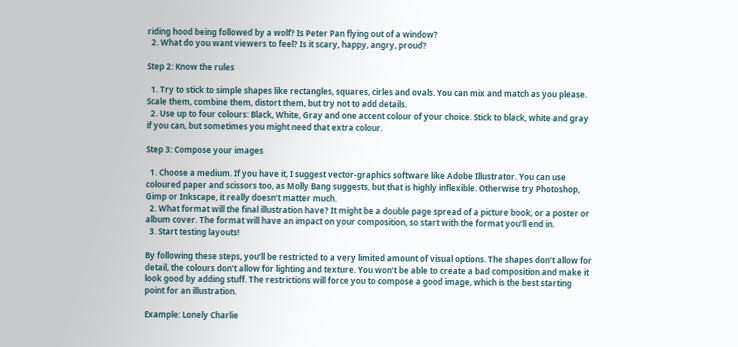riding hood being followed by a wolf? Is Peter Pan flying out of a window?
  2. What do you want viewers to feel? Is it scary, happy, angry, proud?

Step 2: Know the rules

  1. Try to stick to simple shapes like rectangles, squares, cirles and ovals. You can mix and match as you please. Scale them, combine them, distort them, but try not to add details.
  2. Use up to four colours: Black, White, Gray and one accent colour of your choice. Stick to black, white and gray if you can, but sometimes you might need that extra colour.

Step 3: Compose your images

  1. Choose a medium. If you have it, I suggest vector-graphics software like Adobe Illustrator. You can use coloured paper and scissors too, as Molly Bang suggests, but that is highly inflexible. Otherwise try Photoshop, Gimp or Inkscape, it really doesn’t matter much.
  2. What format will the final illustration have? It might be a double page spread of a picture book, or a poster or album cover. The format will have an impact on your composition, so start with the format you’ll end in.
  3. Start testing layouts!

By following these steps, you’ll be restricted to a very limited amount of visual options. The shapes don’t allow for detail, the colours don’t allow for lighting and texture. You won’t be able to create a bad composition and make it look good by adding stuff. The restrictions will force you to compose a good image, which is the best starting point for an illustration.

Example: Lonely Charlie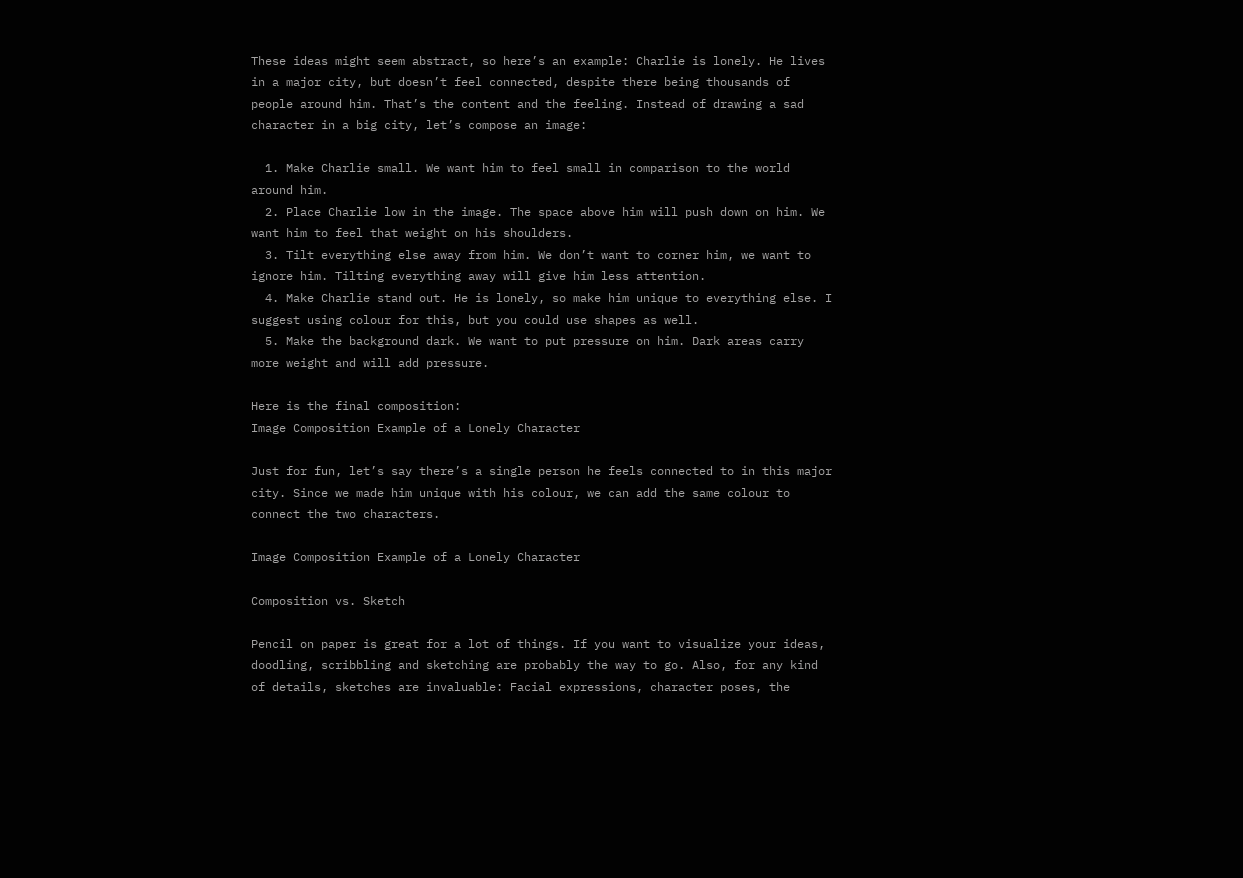These ideas might seem abstract, so here’s an example: Charlie is lonely. He lives in a major city, but doesn’t feel connected, despite there being thousands of people around him. That’s the content and the feeling. Instead of drawing a sad character in a big city, let’s compose an image:

  1. Make Charlie small. We want him to feel small in comparison to the world around him.
  2. Place Charlie low in the image. The space above him will push down on him. We want him to feel that weight on his shoulders.
  3. Tilt everything else away from him. We don’t want to corner him, we want to ignore him. Tilting everything away will give him less attention.
  4. Make Charlie stand out. He is lonely, so make him unique to everything else. I suggest using colour for this, but you could use shapes as well.
  5. Make the background dark. We want to put pressure on him. Dark areas carry more weight and will add pressure.

Here is the final composition:
Image Composition Example of a Lonely Character

Just for fun, let’s say there’s a single person he feels connected to in this major city. Since we made him unique with his colour, we can add the same colour to connect the two characters.

Image Composition Example of a Lonely Character

Composition vs. Sketch

Pencil on paper is great for a lot of things. If you want to visualize your ideas, doodling, scribbling and sketching are probably the way to go. Also, for any kind of details, sketches are invaluable: Facial expressions, character poses, the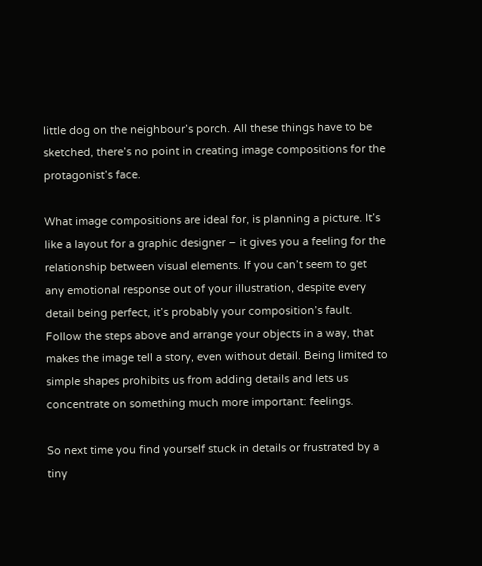little dog on the neighbour’s porch. All these things have to be sketched, there’s no point in creating image compositions for the protagonist’s face.

What image compositions are ideal for, is planning a picture. It’s like a layout for a graphic designer – it gives you a feeling for the relationship between visual elements. If you can’t seem to get any emotional response out of your illustration, despite every detail being perfect, it’s probably your composition’s fault. Follow the steps above and arrange your objects in a way, that makes the image tell a story, even without detail. Being limited to simple shapes prohibits us from adding details and lets us concentrate on something much more important: feelings.

So next time you find yourself stuck in details or frustrated by a tiny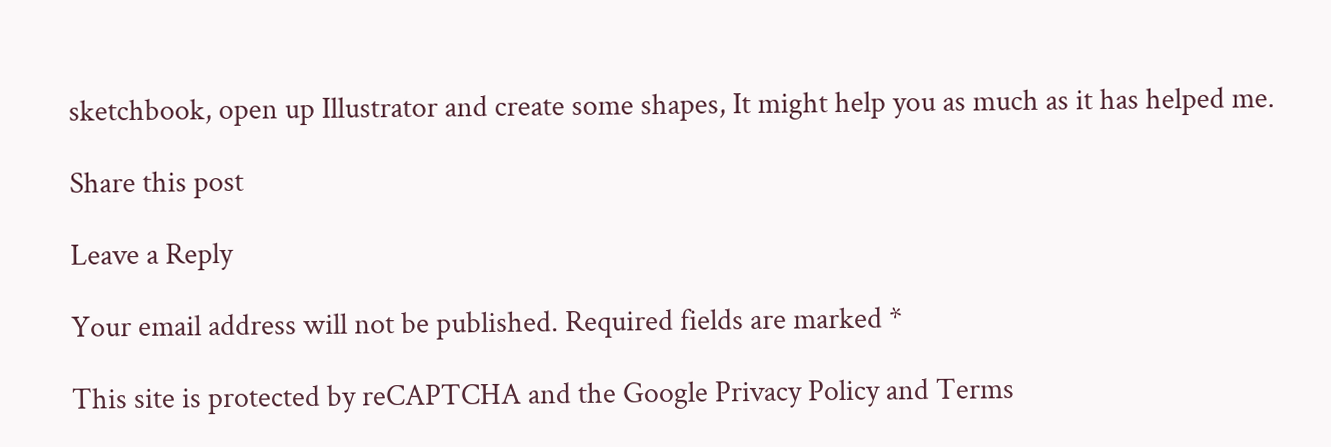sketchbook, open up Illustrator and create some shapes, It might help you as much as it has helped me.

Share this post

Leave a Reply

Your email address will not be published. Required fields are marked *

This site is protected by reCAPTCHA and the Google Privacy Policy and Terms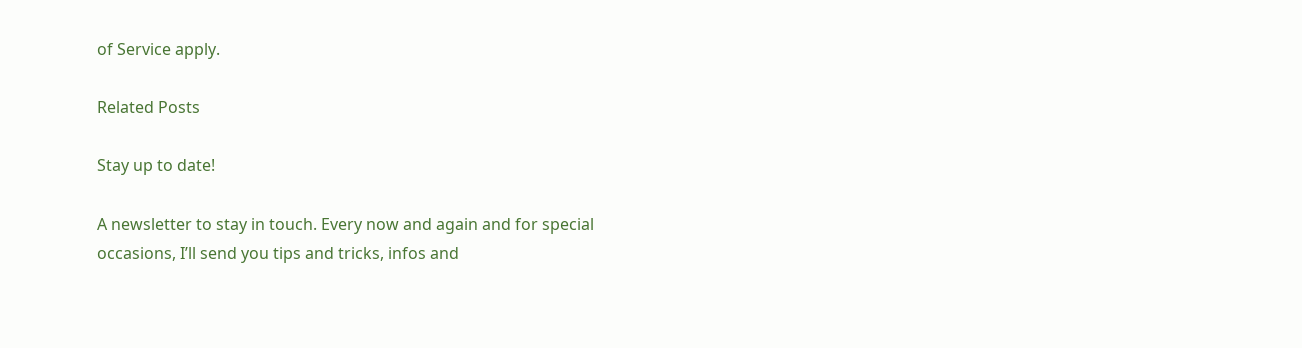of Service apply.

Related Posts

Stay up to date!

A newsletter to stay in touch. Every now and again and for special occasions, I’ll send you tips and tricks, infos and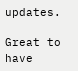updates.

Great to have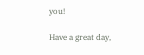you!

Have a great day,